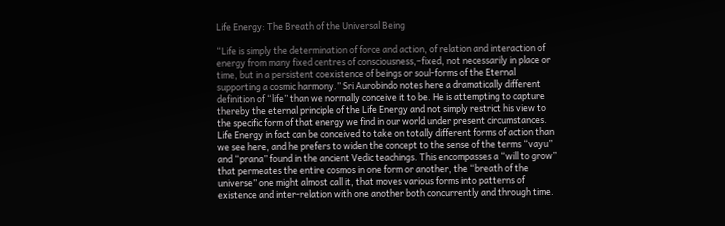Life Energy: The Breath of the Universal Being

“Life is simply the determination of force and action, of relation and interaction of energy from many fixed centres of consciousness,–fixed, not necessarily in place or time, but in a persistent coexistence of beings or soul-forms of the Eternal supporting a cosmic harmony.” Sri Aurobindo notes here a dramatically different definition of “life” than we normally conceive it to be. He is attempting to capture thereby the eternal principle of the Life Energy and not simply restrict his view to the specific form of that energy we find in our world under present circumstances. Life Energy in fact can be conceived to take on totally different forms of action than we see here, and he prefers to widen the concept to the sense of the terms “vayu” and “prana” found in the ancient Vedic teachings. This encompasses a “will to grow” that permeates the entire cosmos in one form or another, the “breath of the universe” one might almost call it, that moves various forms into patterns of existence and inter-relation with one another both concurrently and through time.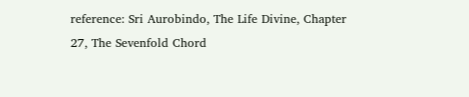reference: Sri Aurobindo, The Life Divine, Chapter 27, The Sevenfold Chord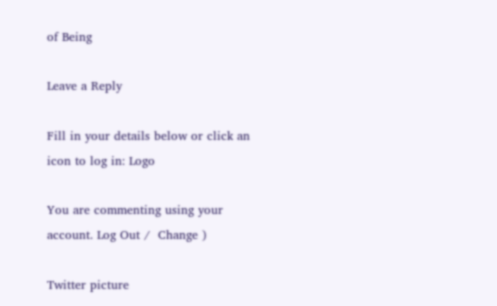of Being

Leave a Reply

Fill in your details below or click an icon to log in: Logo

You are commenting using your account. Log Out /  Change )

Twitter picture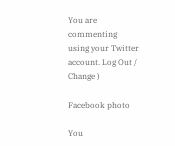You are commenting using your Twitter account. Log Out /  Change )

Facebook photo

You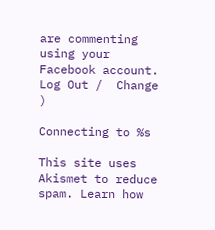are commenting using your Facebook account. Log Out /  Change )

Connecting to %s

This site uses Akismet to reduce spam. Learn how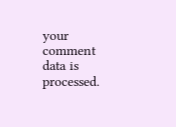your comment data is processed.